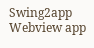Swing2app Webview app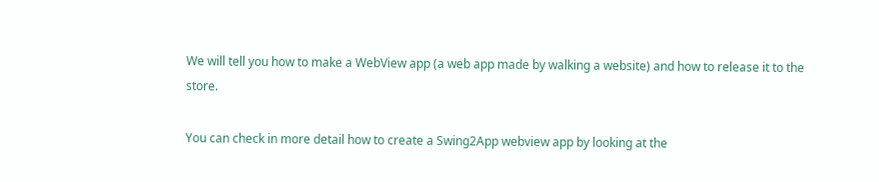We will tell you how to make a WebView app (a web app made by walking a website) and how to release it to the store.

You can check in more detail how to create a Swing2App webview app by looking at the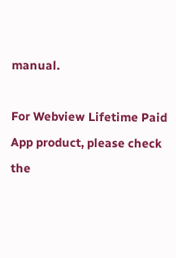manual.

For Webview Lifetime Paid App product, please check the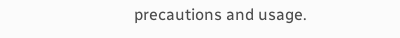precautions and usage.